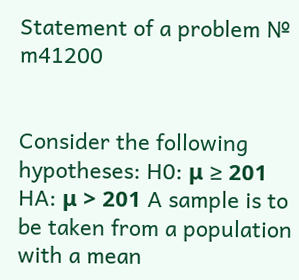Statement of a problem № m41200


Consider the following hypotheses: H0: μ ≥ 201 HA: μ > 201 A sample is to be taken from a population with a mean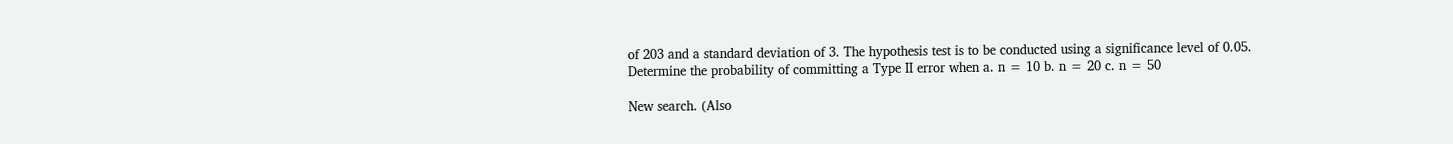of 203 and a standard deviation of 3. The hypothesis test is to be conducted using a significance level of 0.05. Determine the probability of committing a Type II error when a. n = 10 b. n = 20 c. n = 50

New search. (Also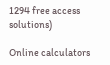1294 free access solutions)

Online calculators